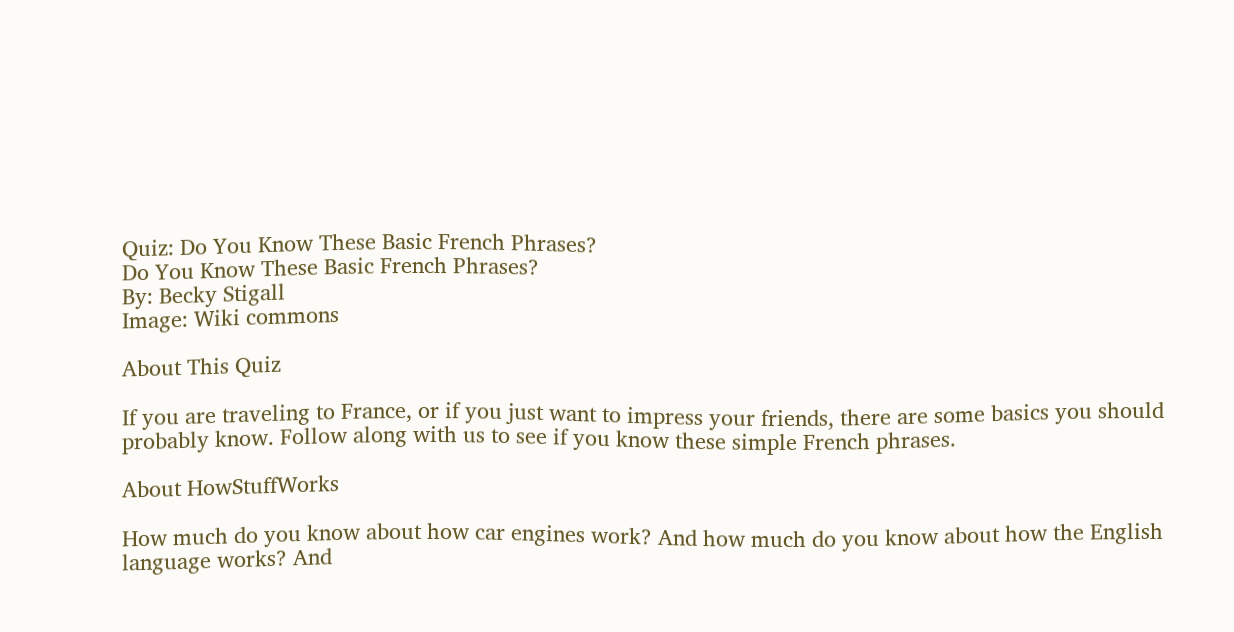Quiz: Do You Know These Basic French Phrases?
Do You Know These Basic French Phrases?
By: Becky Stigall
Image: Wiki commons

About This Quiz

If you are traveling to France, or if you just want to impress your friends, there are some basics you should probably know. Follow along with us to see if you know these simple French phrases.

About HowStuffWorks

How much do you know about how car engines work? And how much do you know about how the English language works? And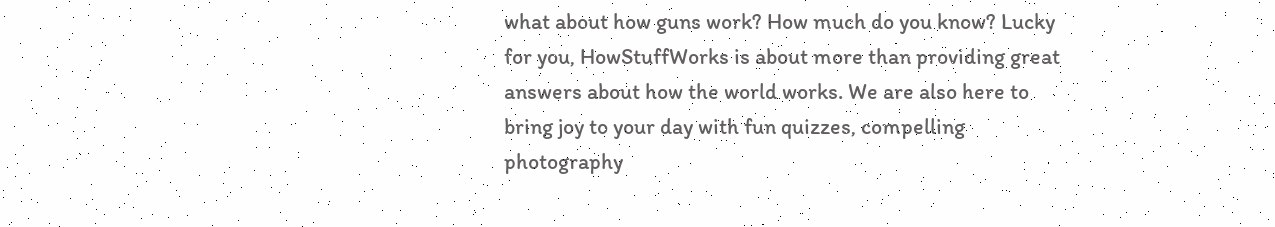what about how guns work? How much do you know? Lucky for you, HowStuffWorks is about more than providing great answers about how the world works. We are also here to bring joy to your day with fun quizzes, compelling photography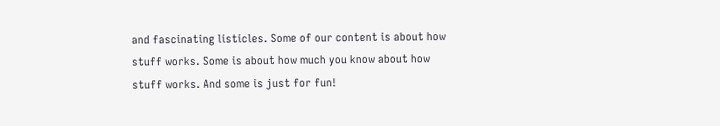and fascinating listicles. Some of our content is about how stuff works. Some is about how much you know about how stuff works. And some is just for fun!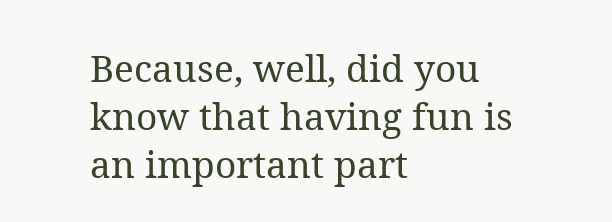Because, well, did you know that having fun is an important part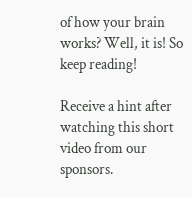of how your brain works? Well, it is! So keep reading!

Receive a hint after watching this short video from our sponsors.